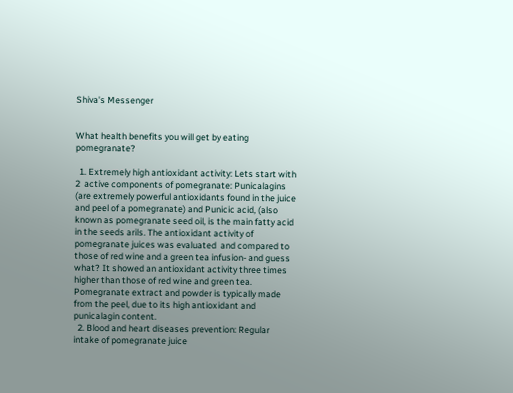Shiva's Messenger


What health benefits you will get by eating pomegranate?

  1. Extremely high antioxidant activity: Lets start with 2  active components of pomegranate: Punicalagins (are extremely powerful antioxidants found in the juice and peel of a pomegranate) and Punicic acid, (also known as pomegranate seed oil, is the main fatty acid in the seeds arils. The antioxidant activity of pomegranate juices was evaluated  and compared to those of red wine and a green tea infusion- and guess what? It showed an antioxidant activity three times higher than those of red wine and green tea. Pomegranate extract and powder is typically made from the peel, due to its high antioxidant and punicalagin content.
  2. Blood and heart diseases prevention: Regular intake of pomegranate juice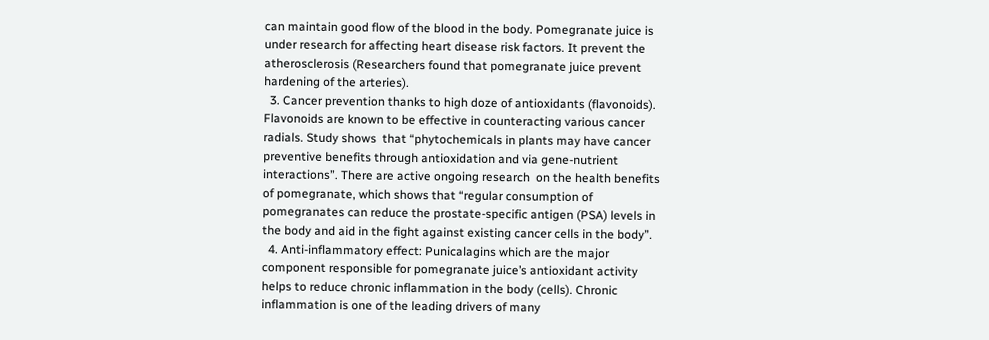can maintain good flow of the blood in the body. Pomegranate juice is under research for affecting heart disease risk factors. It prevent the atherosclerosis (Researchers found that pomegranate juice prevent hardening of the arteries).
  3. Cancer prevention thanks to high doze of antioxidants (flavonoids). Flavonoids are known to be effective in counteracting various cancer radials. Study shows  that “phytochemicals in plants may have cancer preventive benefits through antioxidation and via gene-nutrient interactions”. There are active ongoing research  on the health benefits of pomegranate, which shows that “regular consumption of pomegranates can reduce the prostate-specific antigen (PSA) levels in the body and aid in the fight against existing cancer cells in the body”.
  4. Anti-inflammatory effect: Punicalagins which are the major component responsible for pomegranate juice’s antioxidant activity helps to reduce chronic inflammation in the body (cells). Chronic inflammation is one of the leading drivers of many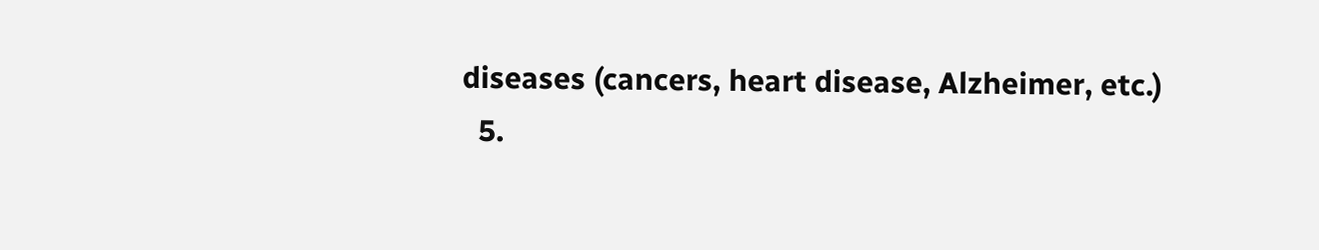diseases (cancers, heart disease, Alzheimer, etc.)
  5.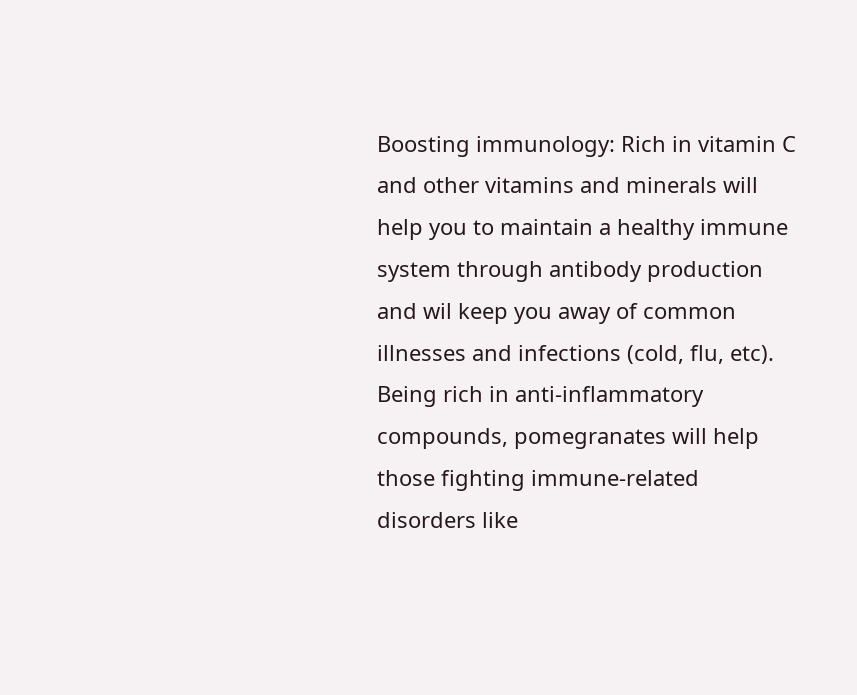Boosting immunology: Rich in vitamin C and other vitamins and minerals will help you to maintain a healthy immune system through antibody production and wil keep you away of common illnesses and infections (cold, flu, etc). Being rich in anti-inflammatory compounds, pomegranates will help those fighting immune-related disorders like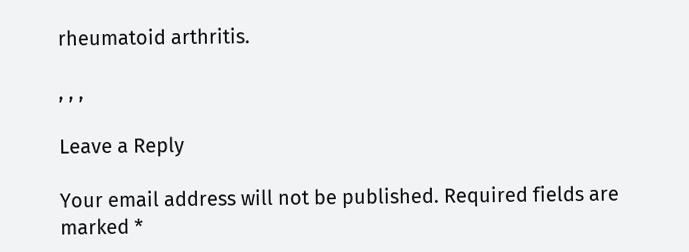rheumatoid arthritis.

, , ,

Leave a Reply

Your email address will not be published. Required fields are marked *